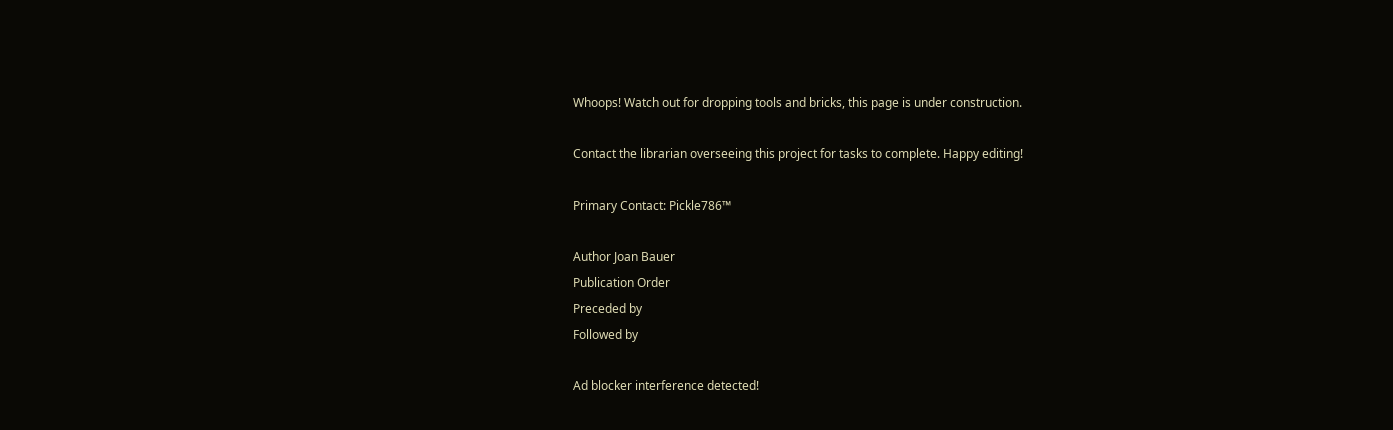Whoops! Watch out for dropping tools and bricks, this page is under construction.

Contact the librarian overseeing this project for tasks to complete. Happy editing!

Primary Contact: Pickle786™

Author Joan Bauer
Publication Order
Preceded by
Followed by

Ad blocker interference detected!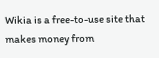Wikia is a free-to-use site that makes money from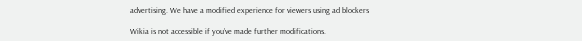advertising. We have a modified experience for viewers using ad blockers

Wikia is not accessible if you’ve made further modifications.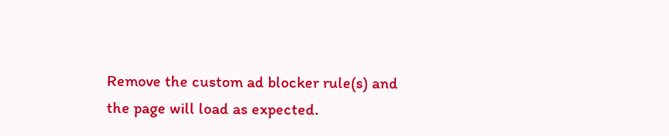Remove the custom ad blocker rule(s) and the page will load as expected.